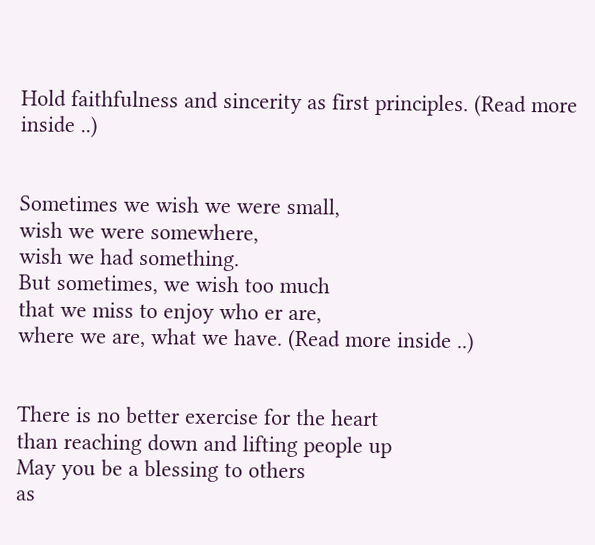Hold faithfulness and sincerity as first principles. (Read more inside ..)


Sometimes we wish we were small,
wish we were somewhere,
wish we had something.
But sometimes, we wish too much
that we miss to enjoy who er are,
where we are, what we have. (Read more inside ..)


There is no better exercise for the heart
than reaching down and lifting people up
May you be a blessing to others
as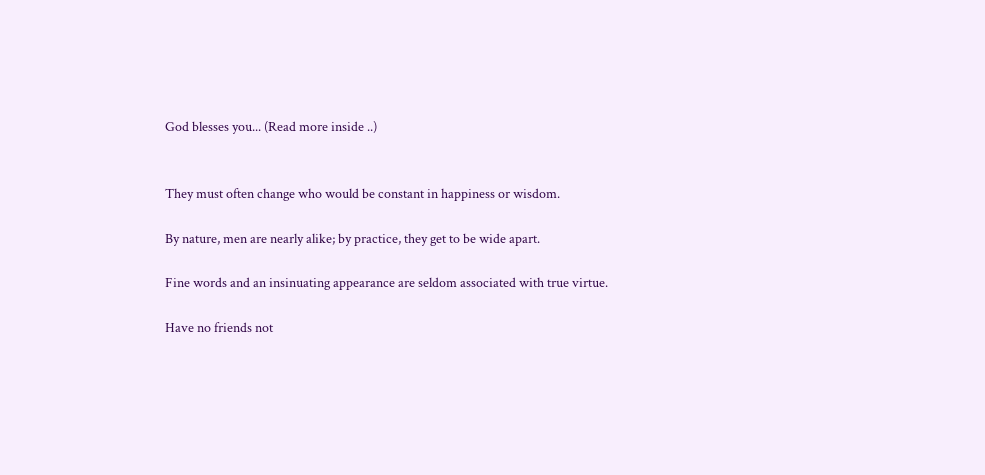God blesses you... (Read more inside ..)


They must often change who would be constant in happiness or wisdom.

By nature, men are nearly alike; by practice, they get to be wide apart.

Fine words and an insinuating appearance are seldom associated with true virtue.

Have no friends not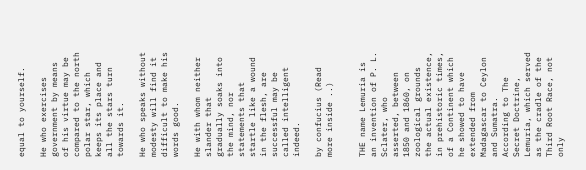equal to yourself.

He who exercises government by means of his virtue may be compared to the north polar star, which keeps its place and all the stars turn towards it.

He who speaks without modesty will find it difficult to make his words good.

He with whom neither slander that gradually soaks into the mind, nor statements that startle like a wound in the flesh, are successful may be called intelligent indeed.

by confucius (Read more inside ..)


THE name Lemuria is an invention of P. L. Sclater, who asserted, between 1850 and 1860, on zoological grounds the actual existence, in prehistoric times, of a Continent which he showed to have extended from Madagascar to Ceylon and Sumatra. According to The Secret Doctrine, Lemuria, which served as the cradle of the Third Root Race, not only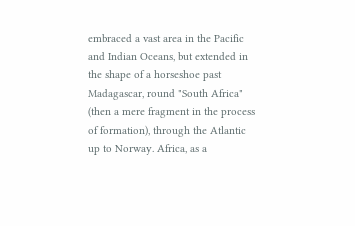embraced a vast area in the Pacific and Indian Oceans, but extended in the shape of a horseshoe past Madagascar, round "South Africa" (then a mere fragment in the process of formation), through the Atlantic up to Norway. Africa, as a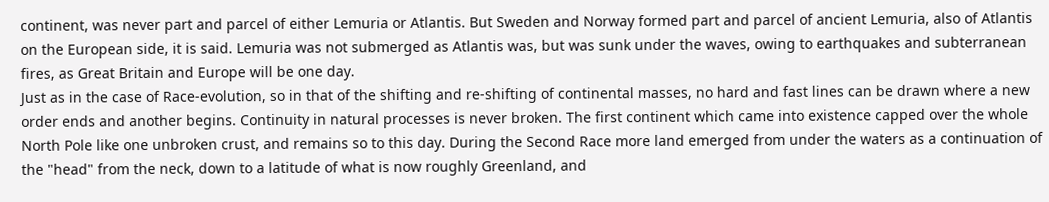continent, was never part and parcel of either Lemuria or Atlantis. But Sweden and Norway formed part and parcel of ancient Lemuria, also of Atlantis on the European side, it is said. Lemuria was not submerged as Atlantis was, but was sunk under the waves, owing to earthquakes and subterranean fires, as Great Britain and Europe will be one day.
Just as in the case of Race-evolution, so in that of the shifting and re-shifting of continental masses, no hard and fast lines can be drawn where a new order ends and another begins. Continuity in natural processes is never broken. The first continent which came into existence capped over the whole North Pole like one unbroken crust, and remains so to this day. During the Second Race more land emerged from under the waters as a continuation of the "head" from the neck, down to a latitude of what is now roughly Greenland, and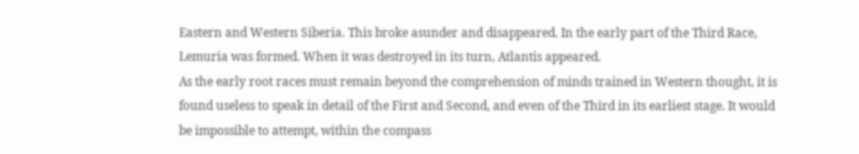Eastern and Western Siberia. This broke asunder and disappeared. In the early part of the Third Race, Lemuria was formed. When it was destroyed in its turn, Atlantis appeared.
As the early root races must remain beyond the comprehension of minds trained in Western thought, it is found useless to speak in detail of the First and Second, and even of the Third in its earliest stage. It would be impossible to attempt, within the compass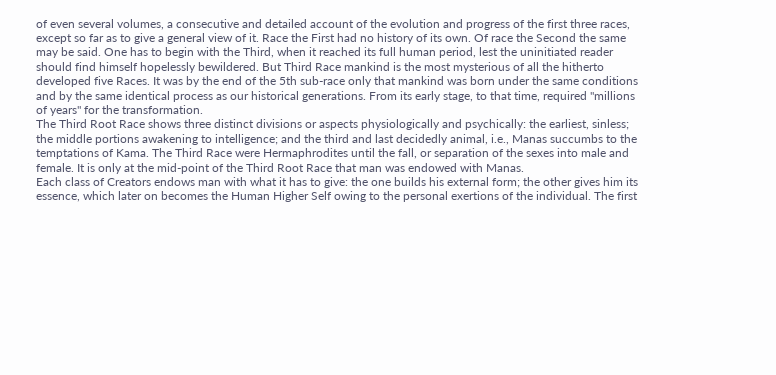of even several volumes, a consecutive and detailed account of the evolution and progress of the first three races, except so far as to give a general view of it. Race the First had no history of its own. Of race the Second the same may be said. One has to begin with the Third, when it reached its full human period, lest the uninitiated reader should find himself hopelessly bewildered. But Third Race mankind is the most mysterious of all the hitherto developed five Races. It was by the end of the 5th sub-race only that mankind was born under the same conditions and by the same identical process as our historical generations. From its early stage, to that time, required "millions of years" for the transformation.
The Third Root Race shows three distinct divisions or aspects physiologically and psychically: the earliest, sinless; the middle portions awakening to intelligence; and the third and last decidedly animal, i.e., Manas succumbs to the temptations of Kama. The Third Race were Hermaphrodites until the fall, or separation of the sexes into male and female. It is only at the mid-point of the Third Root Race that man was endowed with Manas.
Each class of Creators endows man with what it has to give: the one builds his external form; the other gives him its essence, which later on becomes the Human Higher Self owing to the personal exertions of the individual. The first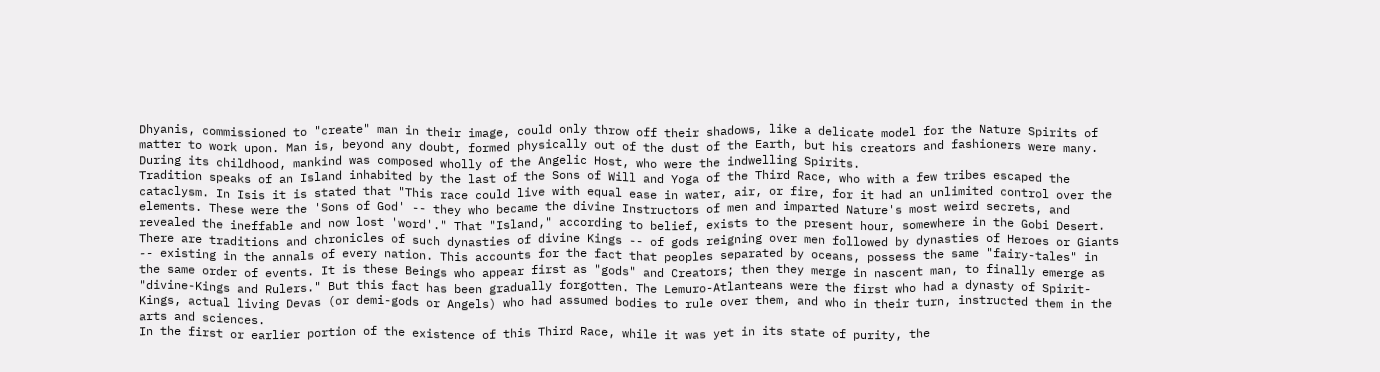Dhyanis, commissioned to "create" man in their image, could only throw off their shadows, like a delicate model for the Nature Spirits of matter to work upon. Man is, beyond any doubt, formed physically out of the dust of the Earth, but his creators and fashioners were many. During its childhood, mankind was composed wholly of the Angelic Host, who were the indwelling Spirits.
Tradition speaks of an Island inhabited by the last of the Sons of Will and Yoga of the Third Race, who with a few tribes escaped the cataclysm. In Isis it is stated that "This race could live with equal ease in water, air, or fire, for it had an unlimited control over the elements. These were the 'Sons of God' -- they who became the divine Instructors of men and imparted Nature's most weird secrets, and revealed the ineffable and now lost 'word'." That "Island," according to belief, exists to the present hour, somewhere in the Gobi Desert. There are traditions and chronicles of such dynasties of divine Kings -- of gods reigning over men followed by dynasties of Heroes or Giants -- existing in the annals of every nation. This accounts for the fact that peoples separated by oceans, possess the same "fairy-tales" in the same order of events. It is these Beings who appear first as "gods" and Creators; then they merge in nascent man, to finally emerge as "divine-Kings and Rulers." But this fact has been gradually forgotten. The Lemuro-Atlanteans were the first who had a dynasty of Spirit-Kings, actual living Devas (or demi-gods or Angels) who had assumed bodies to rule over them, and who in their turn, instructed them in the arts and sciences.
In the first or earlier portion of the existence of this Third Race, while it was yet in its state of purity, the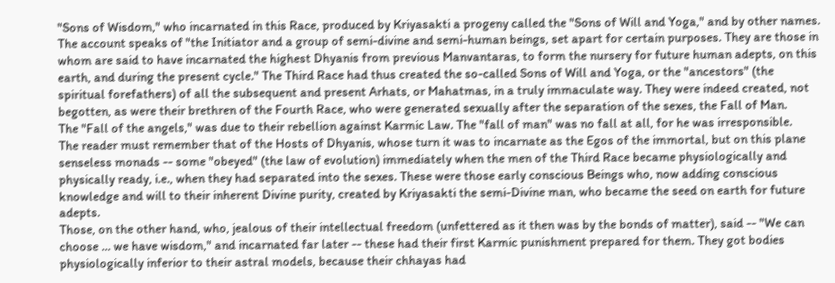"Sons of Wisdom," who incarnated in this Race, produced by Kriyasakti a progeny called the "Sons of Will and Yoga," and by other names. The account speaks of "the Initiator and a group of semi-divine and semi-human beings, set apart for certain purposes. They are those in whom are said to have incarnated the highest Dhyanis from previous Manvantaras, to form the nursery for future human adepts, on this earth, and during the present cycle." The Third Race had thus created the so-called Sons of Will and Yoga, or the "ancestors" (the spiritual forefathers) of all the subsequent and present Arhats, or Mahatmas, in a truly immaculate way. They were indeed created, not begotten, as were their brethren of the Fourth Race, who were generated sexually after the separation of the sexes, the Fall of Man.
The "Fall of the angels," was due to their rebellion against Karmic Law. The "fall of man" was no fall at all, for he was irresponsible.
The reader must remember that of the Hosts of Dhyanis, whose turn it was to incarnate as the Egos of the immortal, but on this plane senseless monads -- some "obeyed" (the law of evolution) immediately when the men of the Third Race became physiologically and physically ready, i.e., when they had separated into the sexes. These were those early conscious Beings who, now adding conscious knowledge and will to their inherent Divine purity, created by Kriyasakti the semi-Divine man, who became the seed on earth for future adepts.
Those, on the other hand, who, jealous of their intellectual freedom (unfettered as it then was by the bonds of matter), said -- "We can choose ... we have wisdom," and incarnated far later -- these had their first Karmic punishment prepared for them. They got bodies physiologically inferior to their astral models, because their chhayas had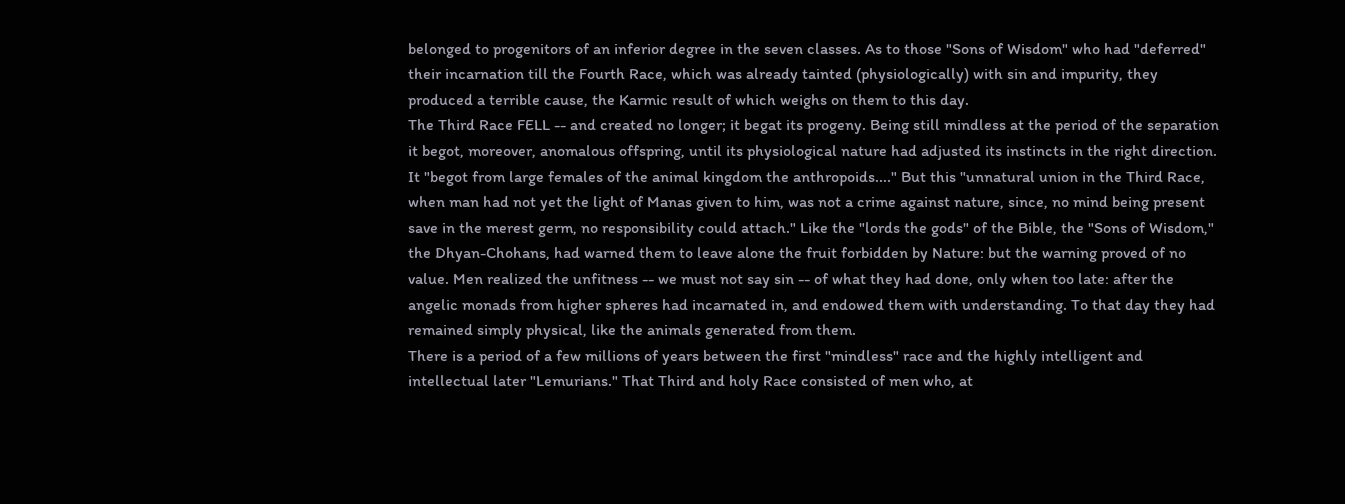belonged to progenitors of an inferior degree in the seven classes. As to those "Sons of Wisdom" who had "deferred" their incarnation till the Fourth Race, which was already tainted (physiologically) with sin and impurity, they produced a terrible cause, the Karmic result of which weighs on them to this day.
The Third Race FELL -- and created no longer; it begat its progeny. Being still mindless at the period of the separation it begot, moreover, anomalous offspring, until its physiological nature had adjusted its instincts in the right direction. It "begot from large females of the animal kingdom the anthropoids...." But this "unnatural union in the Third Race, when man had not yet the light of Manas given to him, was not a crime against nature, since, no mind being present save in the merest germ, no responsibility could attach." Like the "lords the gods" of the Bible, the "Sons of Wisdom," the Dhyan-Chohans, had warned them to leave alone the fruit forbidden by Nature: but the warning proved of no value. Men realized the unfitness -- we must not say sin -- of what they had done, only when too late: after the angelic monads from higher spheres had incarnated in, and endowed them with understanding. To that day they had remained simply physical, like the animals generated from them.
There is a period of a few millions of years between the first "mindless" race and the highly intelligent and intellectual later "Lemurians." That Third and holy Race consisted of men who, at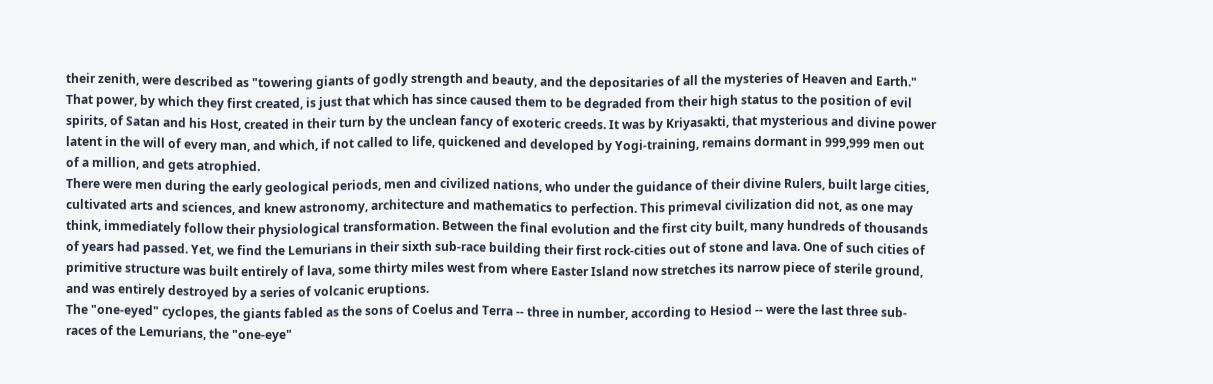their zenith, were described as "towering giants of godly strength and beauty, and the depositaries of all the mysteries of Heaven and Earth." That power, by which they first created, is just that which has since caused them to be degraded from their high status to the position of evil spirits, of Satan and his Host, created in their turn by the unclean fancy of exoteric creeds. It was by Kriyasakti, that mysterious and divine power latent in the will of every man, and which, if not called to life, quickened and developed by Yogi-training, remains dormant in 999,999 men out of a million, and gets atrophied.
There were men during the early geological periods, men and civilized nations, who under the guidance of their divine Rulers, built large cities, cultivated arts and sciences, and knew astronomy, architecture and mathematics to perfection. This primeval civilization did not, as one may think, immediately follow their physiological transformation. Between the final evolution and the first city built, many hundreds of thousands of years had passed. Yet, we find the Lemurians in their sixth sub-race building their first rock-cities out of stone and lava. One of such cities of primitive structure was built entirely of lava, some thirty miles west from where Easter Island now stretches its narrow piece of sterile ground, and was entirely destroyed by a series of volcanic eruptions.
The "one-eyed" cyclopes, the giants fabled as the sons of Coelus and Terra -- three in number, according to Hesiod -- were the last three sub-races of the Lemurians, the "one-eye"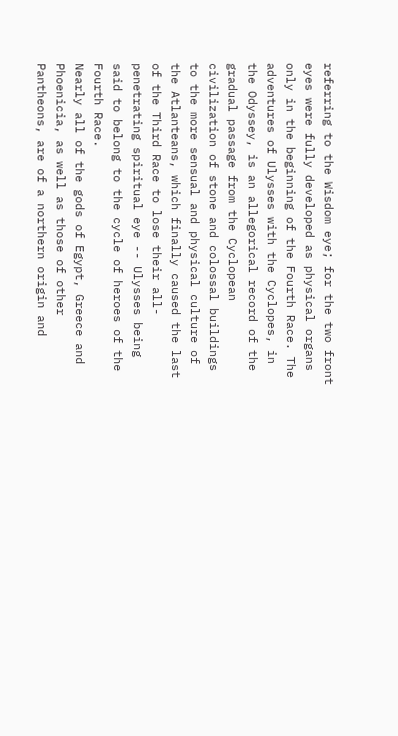referring to the Wisdom eye; for the two front eyes were fully developed as physical organs only in the beginning of the Fourth Race. The adventures of Ulysses with the Cyclopes, in the Odyssey, is an allegorical record of the gradual passage from the Cyclopean civilization of stone and colossal buildings to the more sensual and physical culture of the Atlanteans, which finally caused the last of the Third Race to lose their all-penetrating spiritual eye -- Ulysses being said to belong to the cycle of heroes of the Fourth Race.
Nearly all of the gods of Egypt, Greece and Phoenicia, as well as those of other Pantheons, are of a northern origin and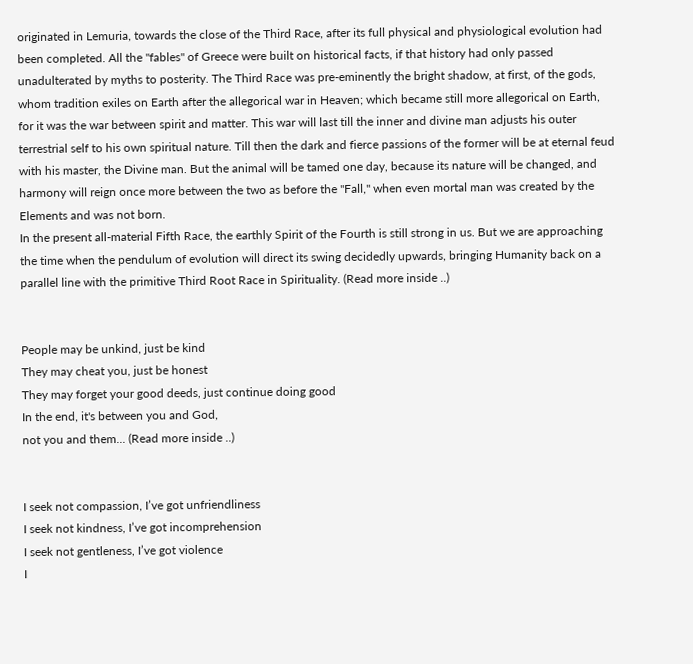originated in Lemuria, towards the close of the Third Race, after its full physical and physiological evolution had been completed. All the "fables" of Greece were built on historical facts, if that history had only passed unadulterated by myths to posterity. The Third Race was pre-eminently the bright shadow, at first, of the gods, whom tradition exiles on Earth after the allegorical war in Heaven; which became still more allegorical on Earth, for it was the war between spirit and matter. This war will last till the inner and divine man adjusts his outer terrestrial self to his own spiritual nature. Till then the dark and fierce passions of the former will be at eternal feud with his master, the Divine man. But the animal will be tamed one day, because its nature will be changed, and harmony will reign once more between the two as before the "Fall," when even mortal man was created by the Elements and was not born.
In the present all-material Fifth Race, the earthly Spirit of the Fourth is still strong in us. But we are approaching the time when the pendulum of evolution will direct its swing decidedly upwards, bringing Humanity back on a parallel line with the primitive Third Root Race in Spirituality. (Read more inside ..)


People may be unkind, just be kind
They may cheat you, just be honest
They may forget your good deeds, just continue doing good
In the end, it's between you and God,
not you and them... (Read more inside ..)


I seek not compassion, I’ve got unfriendliness
I seek not kindness, I’ve got incomprehension
I seek not gentleness, I’ve got violence
I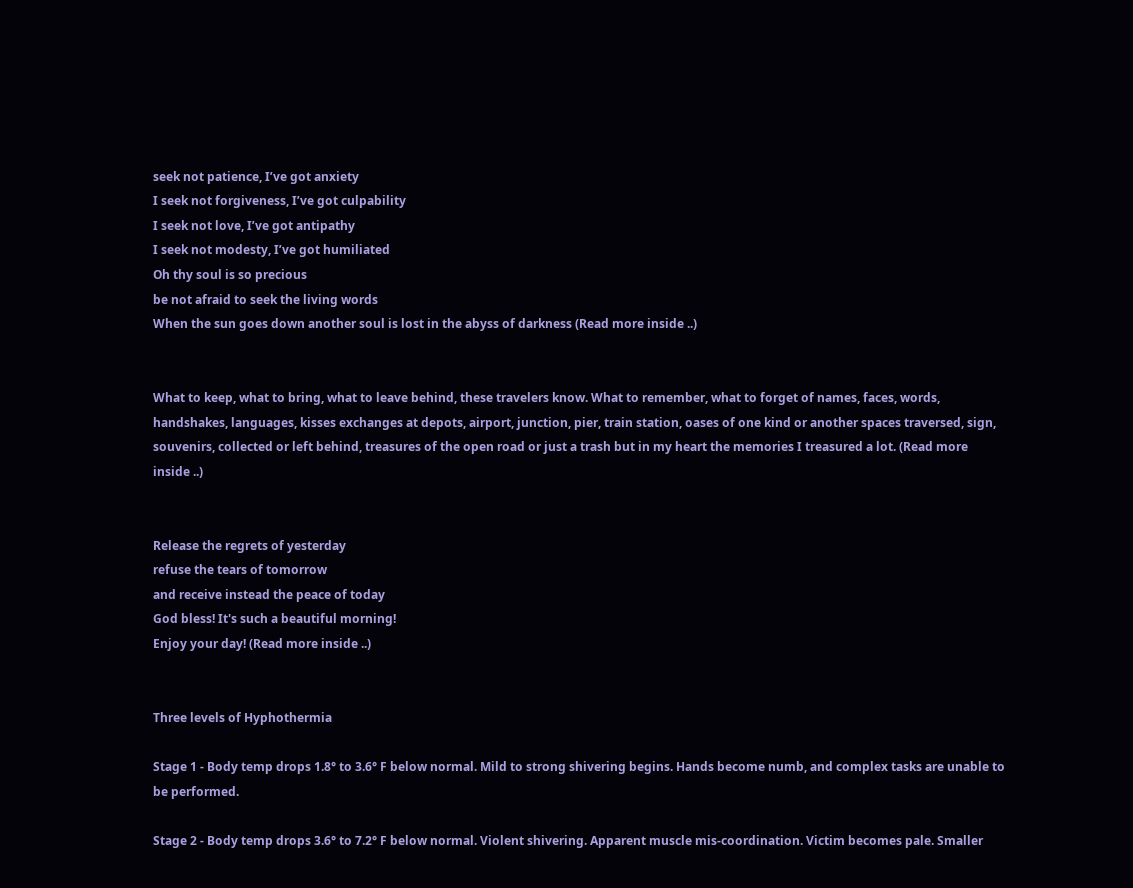seek not patience, I’ve got anxiety
I seek not forgiveness, I’ve got culpability
I seek not love, I’ve got antipathy
I seek not modesty, I’ve got humiliated
Oh thy soul is so precious
be not afraid to seek the living words
When the sun goes down another soul is lost in the abyss of darkness (Read more inside ..)


What to keep, what to bring, what to leave behind, these travelers know. What to remember, what to forget of names, faces, words, handshakes, languages, kisses exchanges at depots, airport, junction, pier, train station, oases of one kind or another spaces traversed, sign, souvenirs, collected or left behind, treasures of the open road or just a trash but in my heart the memories I treasured a lot. (Read more inside ..)


Release the regrets of yesterday
refuse the tears of tomorrow
and receive instead the peace of today
God bless! It's such a beautiful morning!
Enjoy your day! (Read more inside ..)


Three levels of Hyphothermia

Stage 1 - Body temp drops 1.8° to 3.6° F below normal. Mild to strong shivering begins. Hands become numb, and complex tasks are unable to be performed.

Stage 2 - Body temp drops 3.6° to 7.2° F below normal. Violent shivering. Apparent muscle mis-coordination. Victim becomes pale. Smaller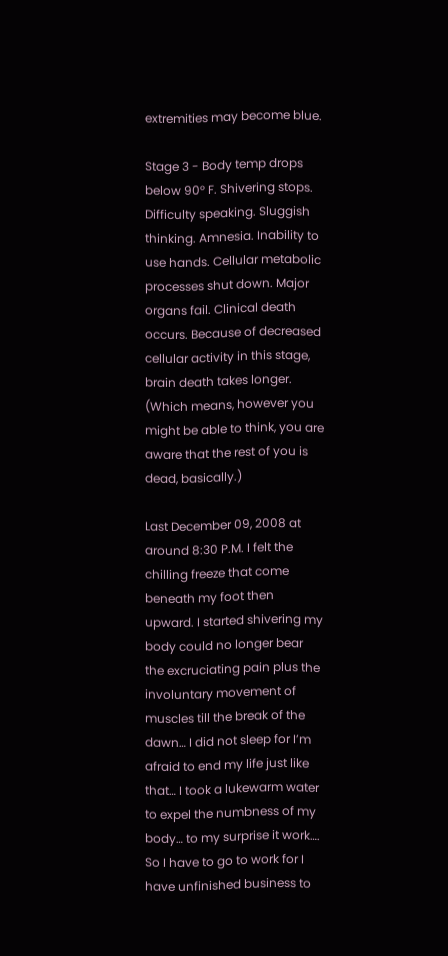extremities may become blue.

Stage 3 - Body temp drops below 90° F. Shivering stops. Difficulty speaking. Sluggish thinking. Amnesia. Inability to use hands. Cellular metabolic processes shut down. Major organs fail. Clinical death occurs. Because of decreased cellular activity in this stage, brain death takes longer. (Which means, however you might be able to think, you are aware that the rest of you is dead, basically.)

Last December 09, 2008 at around 8:30 P.M. I felt the chilling freeze that come beneath my foot then upward. I started shivering my body could no longer bear the excruciating pain plus the involuntary movement of muscles till the break of the dawn… I did not sleep for I’m afraid to end my life just like that… I took a lukewarm water to expel the numbness of my body… to my surprise it work…. So I have to go to work for I have unfinished business to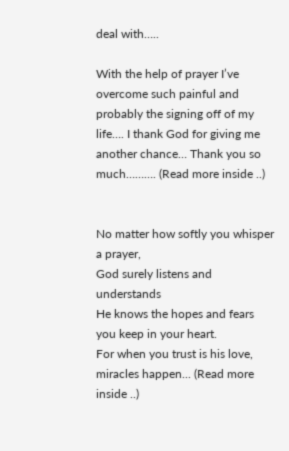deal with…..

With the help of prayer I’ve overcome such painful and probably the signing off of my life…. I thank God for giving me another chance… Thank you so much………. (Read more inside ..)


No matter how softly you whisper a prayer,
God surely listens and understands
He knows the hopes and fears
you keep in your heart.
For when you trust is his love, miracles happen... (Read more inside ..)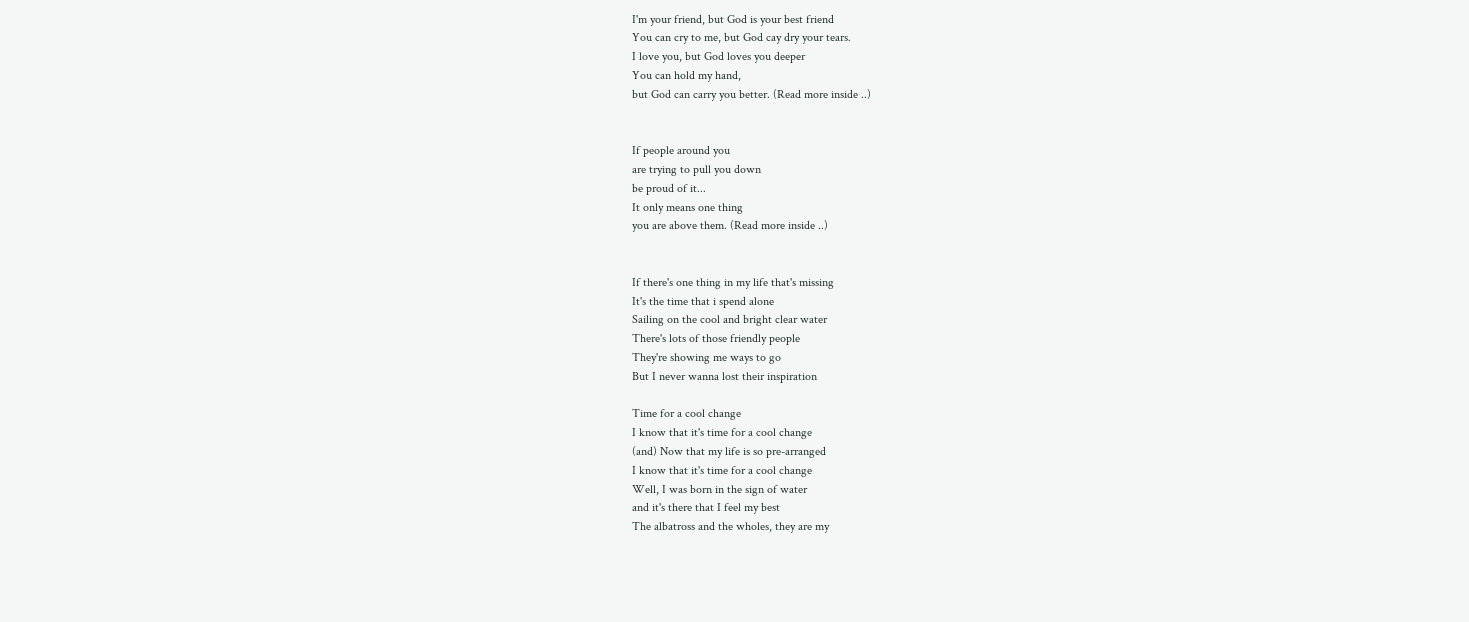I'm your friend, but God is your best friend
You can cry to me, but God cay dry your tears.
I love you, but God loves you deeper
You can hold my hand,
but God can carry you better. (Read more inside ..)


If people around you
are trying to pull you down
be proud of it...
It only means one thing
you are above them. (Read more inside ..)


If there's one thing in my life that's missing
It's the time that i spend alone
Sailing on the cool and bright clear water
There's lots of those friendly people
They're showing me ways to go
But I never wanna lost their inspiration

Time for a cool change
I know that it's time for a cool change
(and) Now that my life is so pre-arranged
I know that it's time for a cool change
Well, I was born in the sign of water
and it's there that I feel my best
The albatross and the wholes, they are my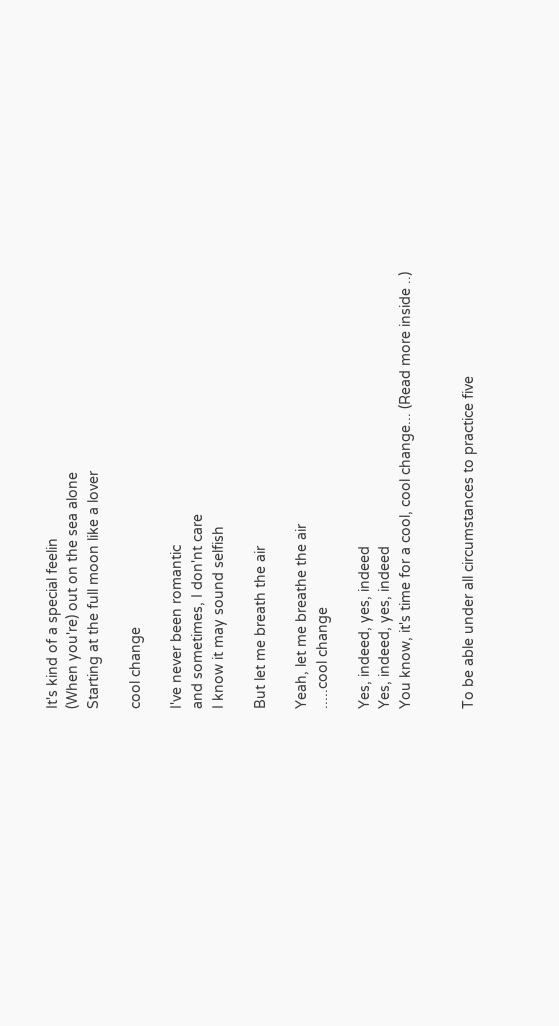It's kind of a special feelin
(When you're) out on the sea alone
Starting at the full moon like a lover

cool change

I've never been romantic
and sometimes, I don'nt care
I know it may sound selfish

But let me breath the air

Yeah, let me breathe the air
.....cool change

Yes, indeed, yes, indeed
Yes, indeed, yes, indeed
You know, it's time for a cool, cool change... (Read more inside ..)


To be able under all circumstances to practice five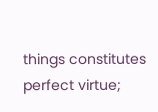things constitutes perfect virtue;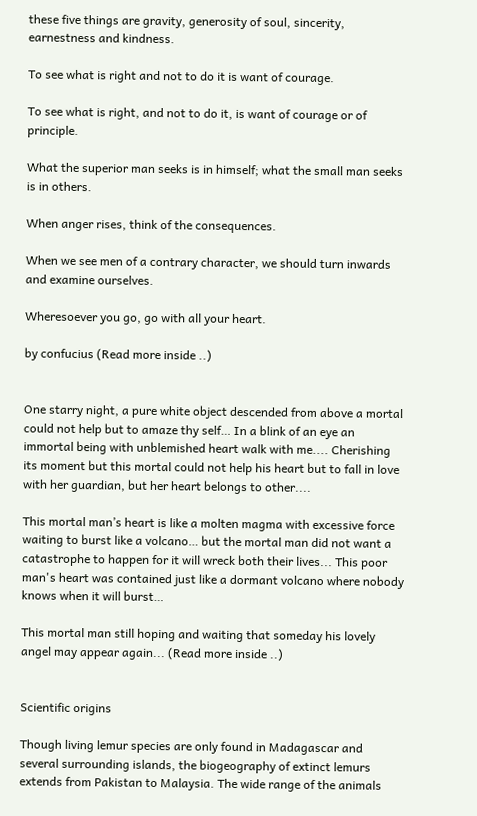these five things are gravity, generosity of soul, sincerity, earnestness and kindness.

To see what is right and not to do it is want of courage.

To see what is right, and not to do it, is want of courage or of principle.

What the superior man seeks is in himself; what the small man seeks is in others.

When anger rises, think of the consequences.

When we see men of a contrary character, we should turn inwards and examine ourselves.

Wheresoever you go, go with all your heart.

by confucius (Read more inside ..)


One starry night, a pure white object descended from above a mortal could not help but to amaze thy self… In a blink of an eye an immortal being with unblemished heart walk with me.... Cherishing its moment but this mortal could not help his heart but to fall in love with her guardian, but her heart belongs to other....

This mortal man’s heart is like a molten magma with excessive force waiting to burst like a volcano… but the mortal man did not want a catastrophe to happen for it will wreck both their lives... This poor man's heart was contained just like a dormant volcano where nobody knows when it will burst…

This mortal man still hoping and waiting that someday his lovely angel may appear again... (Read more inside ..)


Scientific origins

Though living lemur species are only found in Madagascar and several surrounding islands, the biogeography of extinct lemurs extends from Pakistan to Malaysia. The wide range of the animals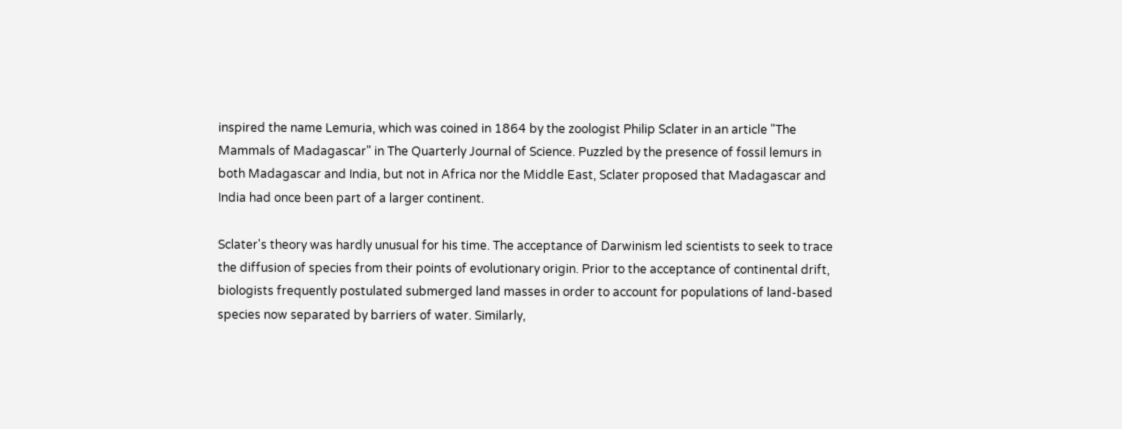inspired the name Lemuria, which was coined in 1864 by the zoologist Philip Sclater in an article "The Mammals of Madagascar" in The Quarterly Journal of Science. Puzzled by the presence of fossil lemurs in both Madagascar and India, but not in Africa nor the Middle East, Sclater proposed that Madagascar and India had once been part of a larger continent.

Sclater's theory was hardly unusual for his time. The acceptance of Darwinism led scientists to seek to trace the diffusion of species from their points of evolutionary origin. Prior to the acceptance of continental drift, biologists frequently postulated submerged land masses in order to account for populations of land-based species now separated by barriers of water. Similarly,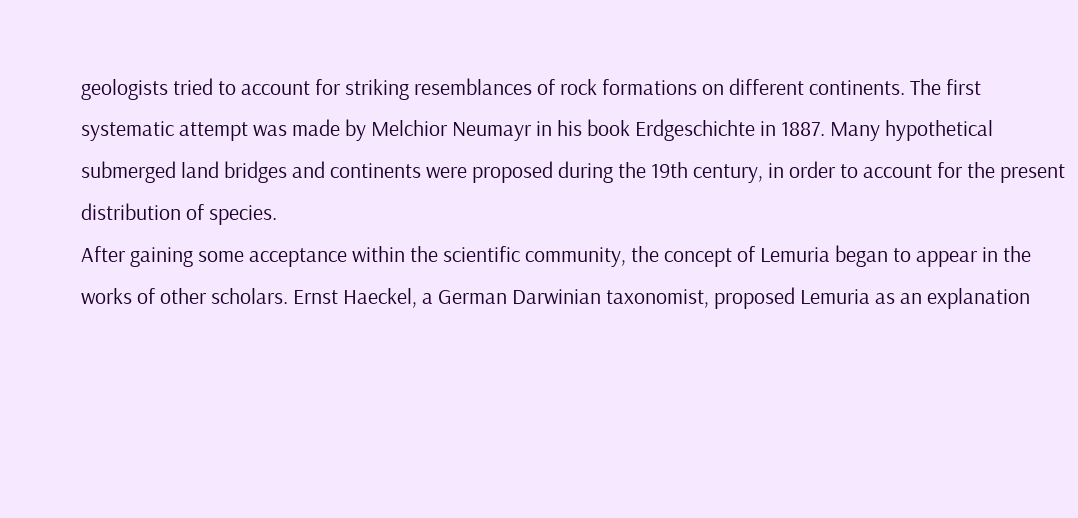geologists tried to account for striking resemblances of rock formations on different continents. The first systematic attempt was made by Melchior Neumayr in his book Erdgeschichte in 1887. Many hypothetical submerged land bridges and continents were proposed during the 19th century, in order to account for the present distribution of species.
After gaining some acceptance within the scientific community, the concept of Lemuria began to appear in the works of other scholars. Ernst Haeckel, a German Darwinian taxonomist, proposed Lemuria as an explanation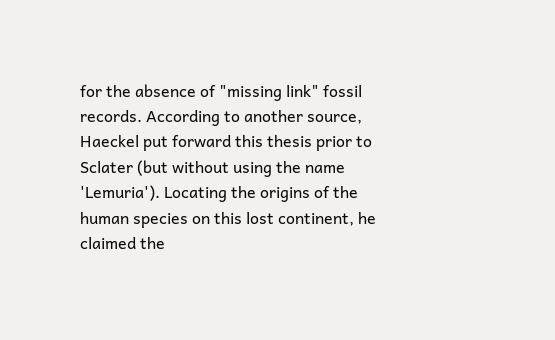for the absence of "missing link" fossil records. According to another source, Haeckel put forward this thesis prior to Sclater (but without using the name 'Lemuria'). Locating the origins of the human species on this lost continent, he claimed the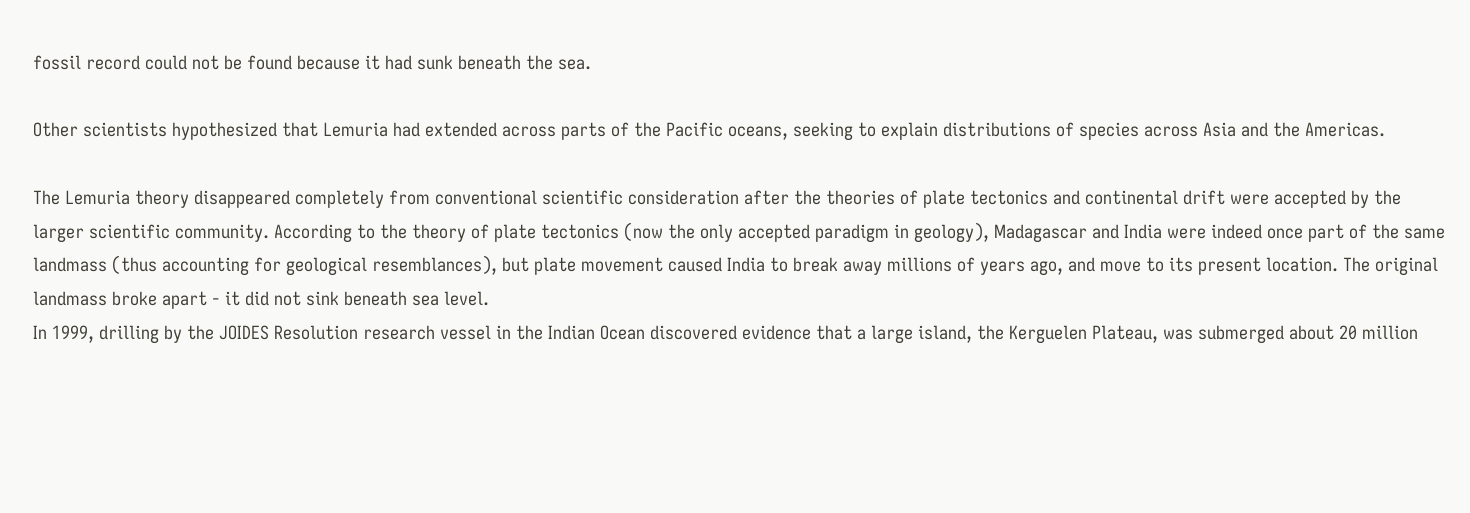fossil record could not be found because it had sunk beneath the sea.

Other scientists hypothesized that Lemuria had extended across parts of the Pacific oceans, seeking to explain distributions of species across Asia and the Americas.

The Lemuria theory disappeared completely from conventional scientific consideration after the theories of plate tectonics and continental drift were accepted by the larger scientific community. According to the theory of plate tectonics (now the only accepted paradigm in geology), Madagascar and India were indeed once part of the same landmass (thus accounting for geological resemblances), but plate movement caused India to break away millions of years ago, and move to its present location. The original landmass broke apart - it did not sink beneath sea level.
In 1999, drilling by the JOIDES Resolution research vessel in the Indian Ocean discovered evidence that a large island, the Kerguelen Plateau, was submerged about 20 million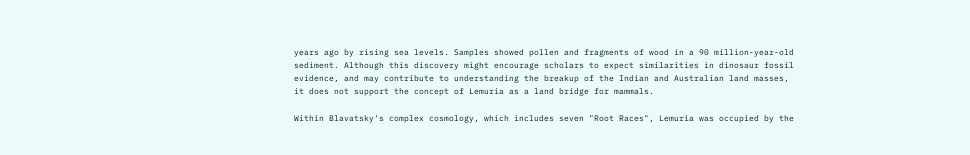years ago by rising sea levels. Samples showed pollen and fragments of wood in a 90 million-year-old sediment. Although this discovery might encourage scholars to expect similarities in dinosaur fossil evidence, and may contribute to understanding the breakup of the Indian and Australian land masses, it does not support the concept of Lemuria as a land bridge for mammals.

Within Blavatsky's complex cosmology, which includes seven "Root Races", Lemuria was occupied by the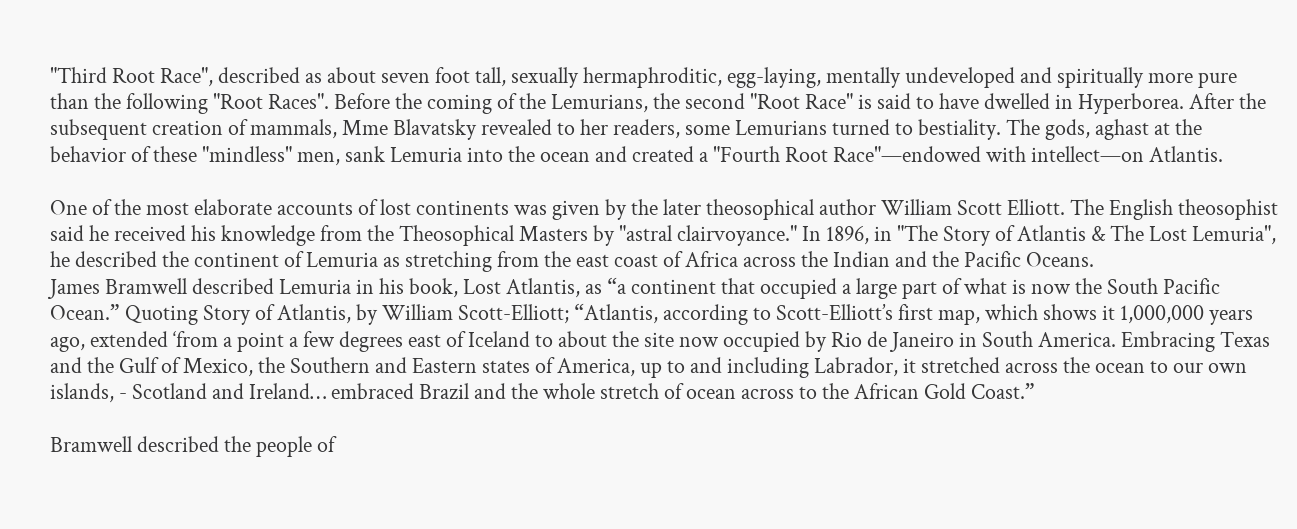"Third Root Race", described as about seven foot tall, sexually hermaphroditic, egg-laying, mentally undeveloped and spiritually more pure than the following "Root Races". Before the coming of the Lemurians, the second "Root Race" is said to have dwelled in Hyperborea. After the subsequent creation of mammals, Mme Blavatsky revealed to her readers, some Lemurians turned to bestiality. The gods, aghast at the behavior of these "mindless" men, sank Lemuria into the ocean and created a "Fourth Root Race"—endowed with intellect—on Atlantis.

One of the most elaborate accounts of lost continents was given by the later theosophical author William Scott Elliott. The English theosophist said he received his knowledge from the Theosophical Masters by "astral clairvoyance." In 1896, in "The Story of Atlantis & The Lost Lemuria", he described the continent of Lemuria as stretching from the east coast of Africa across the Indian and the Pacific Oceans.
James Bramwell described Lemuria in his book, Lost Atlantis, as “a continent that occupied a large part of what is now the South Pacific Ocean.” Quoting Story of Atlantis, by William Scott-Elliott; “Atlantis, according to Scott-Elliott’s first map, which shows it 1,000,000 years ago, extended ‘from a point a few degrees east of Iceland to about the site now occupied by Rio de Janeiro in South America. Embracing Texas and the Gulf of Mexico, the Southern and Eastern states of America, up to and including Labrador, it stretched across the ocean to our own islands, - Scotland and Ireland… embraced Brazil and the whole stretch of ocean across to the African Gold Coast.”

Bramwell described the people of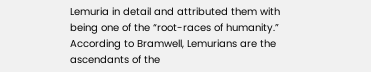Lemuria in detail and attributed them with being one of the “root-races of humanity.” According to Bramwell, Lemurians are the ascendants of the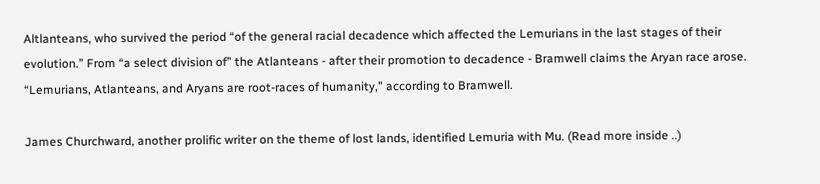Altlanteans, who survived the period “of the general racial decadence which affected the Lemurians in the last stages of their evolution.” From “a select division of” the Atlanteans - after their promotion to decadence - Bramwell claims the Aryan race arose. “Lemurians, Atlanteans, and Aryans are root-races of humanity,” according to Bramwell.

James Churchward, another prolific writer on the theme of lost lands, identified Lemuria with Mu. (Read more inside ..)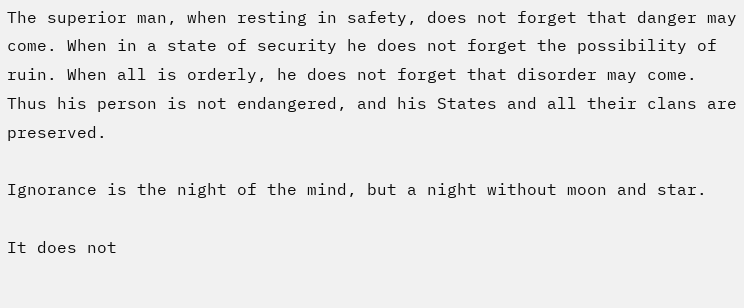The superior man, when resting in safety, does not forget that danger may come. When in a state of security he does not forget the possibility of ruin. When all is orderly, he does not forget that disorder may come. Thus his person is not endangered, and his States and all their clans are preserved.

Ignorance is the night of the mind, but a night without moon and star.

It does not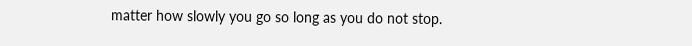matter how slowly you go so long as you do not stop.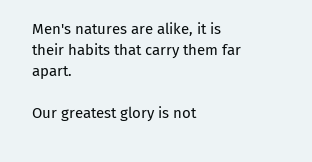Men's natures are alike, it is their habits that carry them far apart.

Our greatest glory is not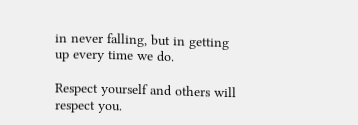in never falling, but in getting up every time we do.

Respect yourself and others will respect you.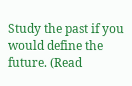Study the past if you would define the future. (Read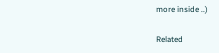more inside ..)

Related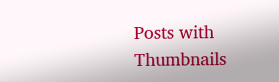Posts with Thumbnails